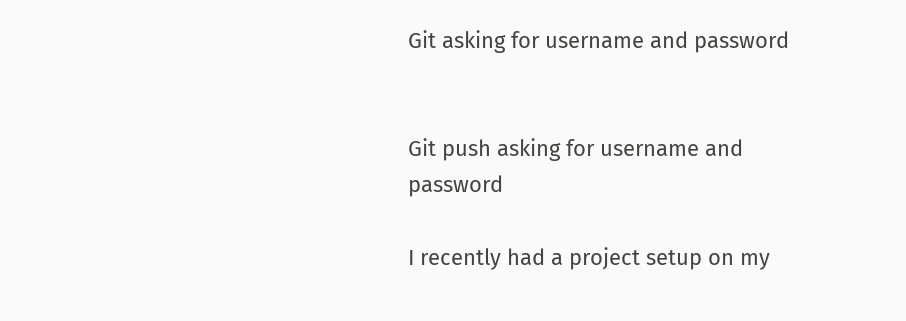Git asking for username and password


Git push asking for username and password

I recently had a project setup on my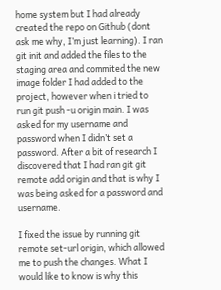home system but I had already created the repo on Github (dont ask me why, I’m just learning). I ran git init and added the files to the staging area and commited the new image folder I had added to the project, however when i tried to run git push -u origin main. I was asked for my username and password when I didn’t set a password. After a bit of research I discovered that I had ran git git remote add origin and that is why I was being asked for a password and username.

I fixed the issue by running git remote set-url origin, which allowed me to push the changes. What I would like to know is why this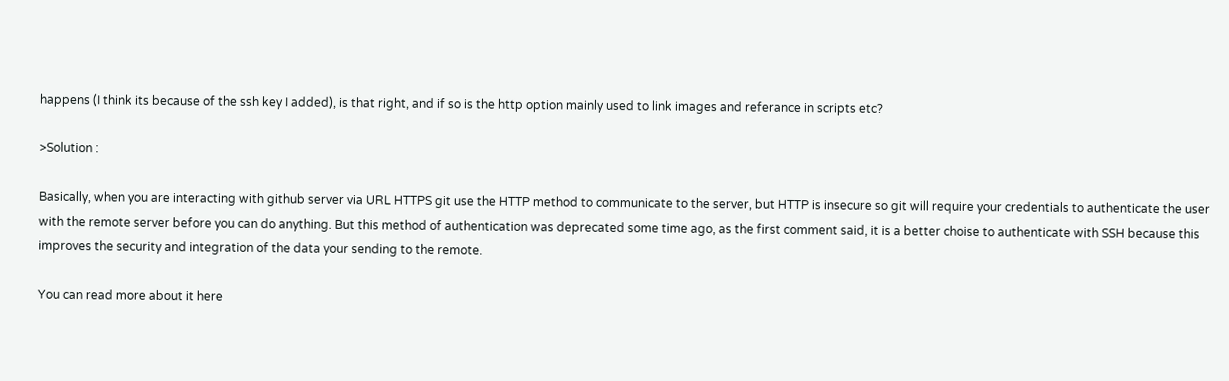happens (I think its because of the ssh key I added), is that right, and if so is the http option mainly used to link images and referance in scripts etc?

>Solution :

Basically, when you are interacting with github server via URL HTTPS git use the HTTP method to communicate to the server, but HTTP is insecure so git will require your credentials to authenticate the user with the remote server before you can do anything. But this method of authentication was deprecated some time ago, as the first comment said, it is a better choise to authenticate with SSH because this improves the security and integration of the data your sending to the remote.

You can read more about it here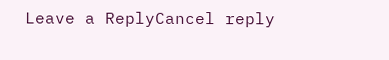Leave a ReplyCancel reply